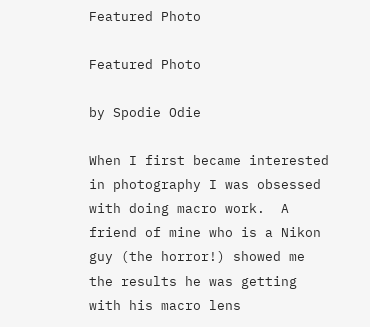Featured Photo

Featured Photo

by Spodie Odie

When I first became interested in photography I was obsessed with doing macro work.  A friend of mine who is a Nikon guy (the horror!) showed me the results he was getting with his macro lens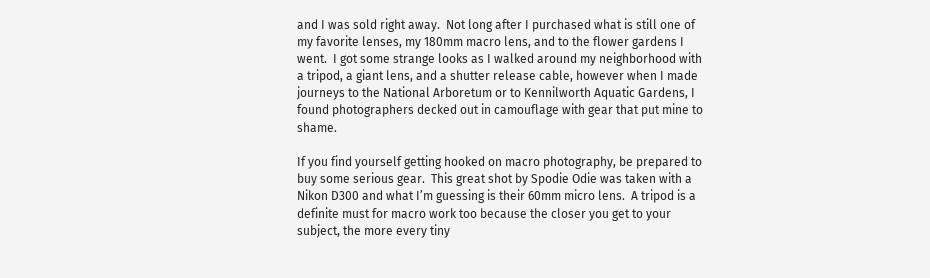and I was sold right away.  Not long after I purchased what is still one of my favorite lenses, my 180mm macro lens, and to the flower gardens I went.  I got some strange looks as I walked around my neighborhood with a tripod, a giant lens, and a shutter release cable, however when I made journeys to the National Arboretum or to Kennilworth Aquatic Gardens, I found photographers decked out in camouflage with gear that put mine to shame.

If you find yourself getting hooked on macro photography, be prepared to buy some serious gear.  This great shot by Spodie Odie was taken with a Nikon D300 and what I’m guessing is their 60mm micro lens.  A tripod is a definite must for macro work too because the closer you get to your subject, the more every tiny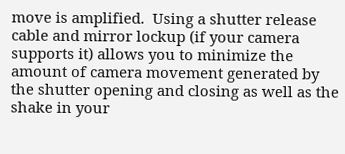move is amplified.  Using a shutter release cable and mirror lockup (if your camera supports it) allows you to minimize the amount of camera movement generated by the shutter opening and closing as well as the shake in your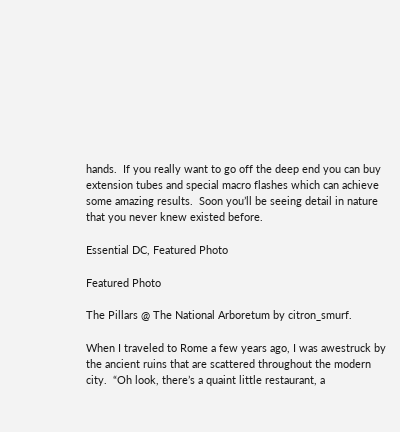hands.  If you really want to go off the deep end you can buy extension tubes and special macro flashes which can achieve some amazing results.  Soon you’ll be seeing detail in nature that you never knew existed before.

Essential DC, Featured Photo

Featured Photo

The Pillars @ The National Arboretum by citron_smurf.

When I traveled to Rome a few years ago, I was awestruck by the ancient ruins that are scattered throughout the modern city.  “Oh look, there’s a quaint little restaurant, a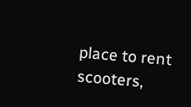place to rent scooters,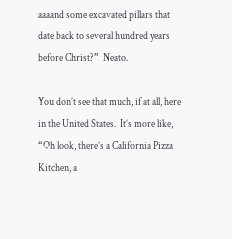aaaand some excavated pillars that date back to several hundred years before Christ?”  Neato.

You don’t see that much, if at all, here in the United States.  It’s more like, “Oh look, there’s a California Pizza Kitchen, a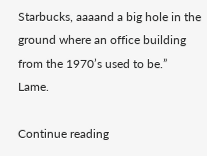Starbucks, aaaand a big hole in the ground where an office building from the 1970’s used to be.”  Lame.

Continue reading